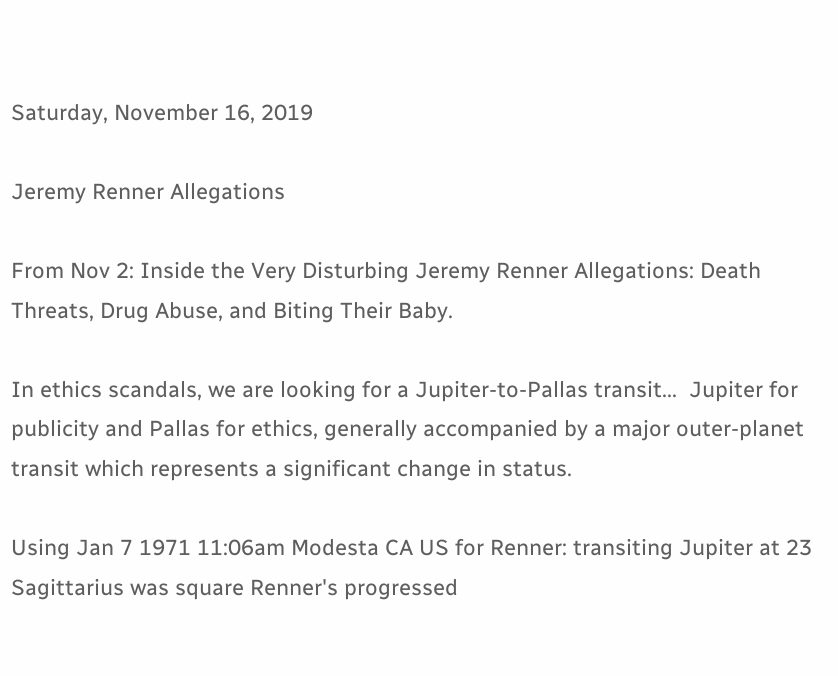Saturday, November 16, 2019

Jeremy Renner Allegations

From Nov 2: Inside the Very Disturbing Jeremy Renner Allegations: Death Threats, Drug Abuse, and Biting Their Baby.

In ethics scandals, we are looking for a Jupiter-to-Pallas transit...  Jupiter for publicity and Pallas for ethics, generally accompanied by a major outer-planet transit which represents a significant change in status.

Using Jan 7 1971 11:06am Modesta CA US for Renner: transiting Jupiter at 23 Sagittarius was square Renner's progressed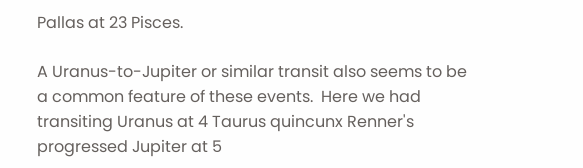Pallas at 23 Pisces.

A Uranus-to-Jupiter or similar transit also seems to be a common feature of these events.  Here we had transiting Uranus at 4 Taurus quincunx Renner's progressed Jupiter at 5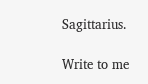Sagittarius.

Write to me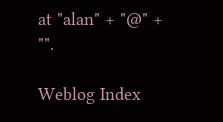at "alan" + "@" + "".

Weblog Index